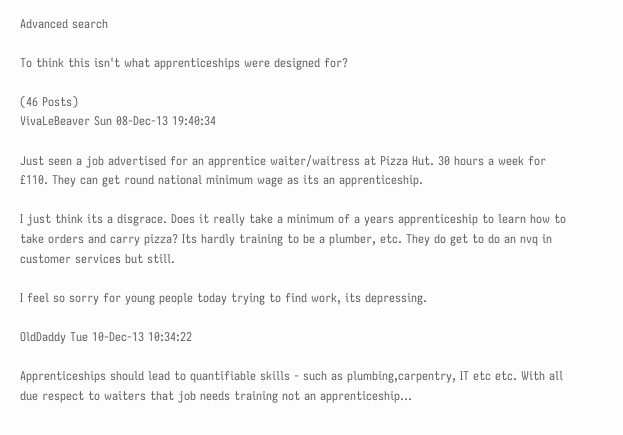Advanced search

To think this isn't what apprenticeships were designed for?

(46 Posts)
VivaLeBeaver Sun 08-Dec-13 19:40:34

Just seen a job advertised for an apprentice waiter/waitress at Pizza Hut. 30 hours a week for £110. They can get round national minimum wage as its an apprenticeship.

I just think its a disgrace. Does it really take a minimum of a years apprenticeship to learn how to take orders and carry pizza? Its hardly training to be a plumber, etc. They do get to do an nvq in customer services but still.

I feel so sorry for young people today trying to find work, its depressing.

OldDaddy Tue 10-Dec-13 10:34:22

Apprenticeships should lead to quantifiable skills - such as plumbing,carpentry, IT etc etc. With all due respect to waiters that job needs training not an apprenticeship...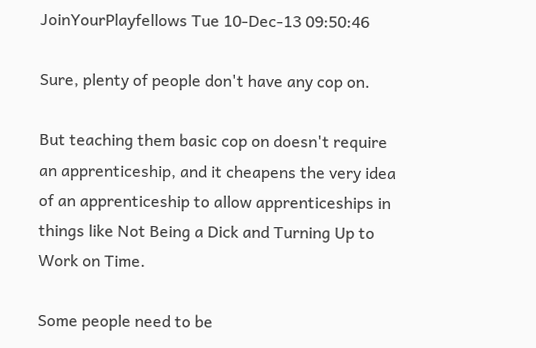JoinYourPlayfellows Tue 10-Dec-13 09:50:46

Sure, plenty of people don't have any cop on.

But teaching them basic cop on doesn't require an apprenticeship, and it cheapens the very idea of an apprenticeship to allow apprenticeships in things like Not Being a Dick and Turning Up to Work on Time.

Some people need to be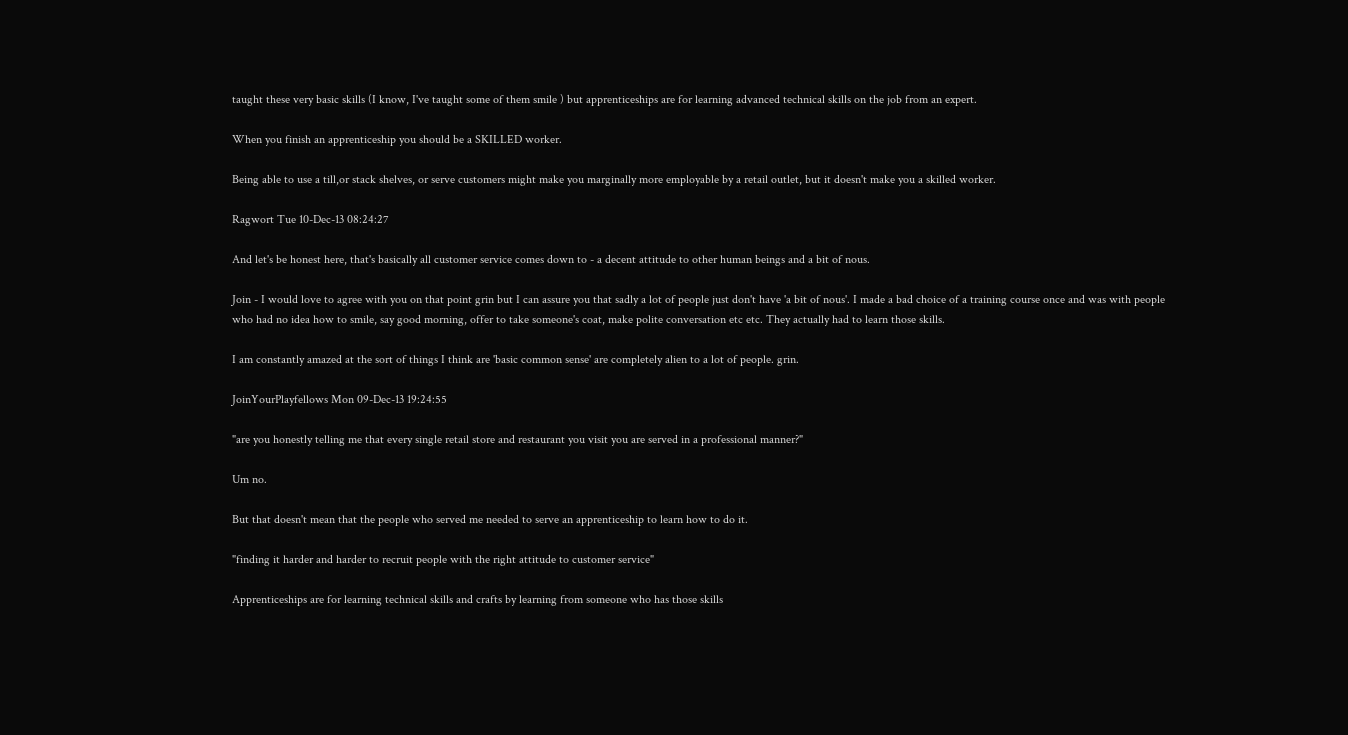taught these very basic skills (I know, I've taught some of them smile ) but apprenticeships are for learning advanced technical skills on the job from an expert.

When you finish an apprenticeship you should be a SKILLED worker.

Being able to use a till,or stack shelves, or serve customers might make you marginally more employable by a retail outlet, but it doesn't make you a skilled worker.

Ragwort Tue 10-Dec-13 08:24:27

And let's be honest here, that's basically all customer service comes down to - a decent attitude to other human beings and a bit of nous.

Join - I would love to agree with you on that point grin but I can assure you that sadly a lot of people just don't have 'a bit of nous'. I made a bad choice of a training course once and was with people who had no idea how to smile, say good morning, offer to take someone's coat, make polite conversation etc etc. They actually had to learn those skills.

I am constantly amazed at the sort of things I think are 'basic common sense' are completely alien to a lot of people. grin.

JoinYourPlayfellows Mon 09-Dec-13 19:24:55

"are you honestly telling me that every single retail store and restaurant you visit you are served in a professional manner?"

Um no.

But that doesn't mean that the people who served me needed to serve an apprenticeship to learn how to do it.

"finding it harder and harder to recruit people with the right attitude to customer service"

Apprenticeships are for learning technical skills and crafts by learning from someone who has those skills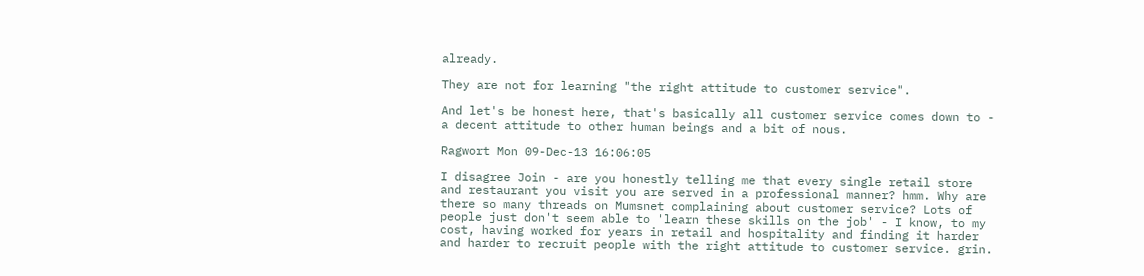already.

They are not for learning "the right attitude to customer service".

And let's be honest here, that's basically all customer service comes down to - a decent attitude to other human beings and a bit of nous.

Ragwort Mon 09-Dec-13 16:06:05

I disagree Join - are you honestly telling me that every single retail store and restaurant you visit you are served in a professional manner? hmm. Why are there so many threads on Mumsnet complaining about customer service? Lots of people just don't seem able to 'learn these skills on the job' - I know, to my cost, having worked for years in retail and hospitality and finding it harder and harder to recruit people with the right attitude to customer service. grin.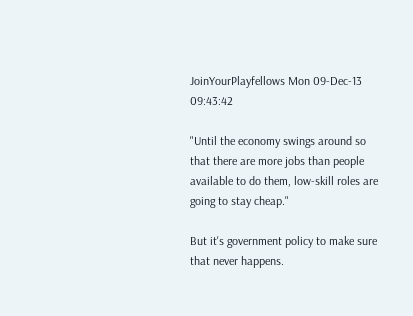JoinYourPlayfellows Mon 09-Dec-13 09:43:42

"Until the economy swings around so that there are more jobs than people available to do them, low-skill roles are going to stay cheap."

But it's government policy to make sure that never happens.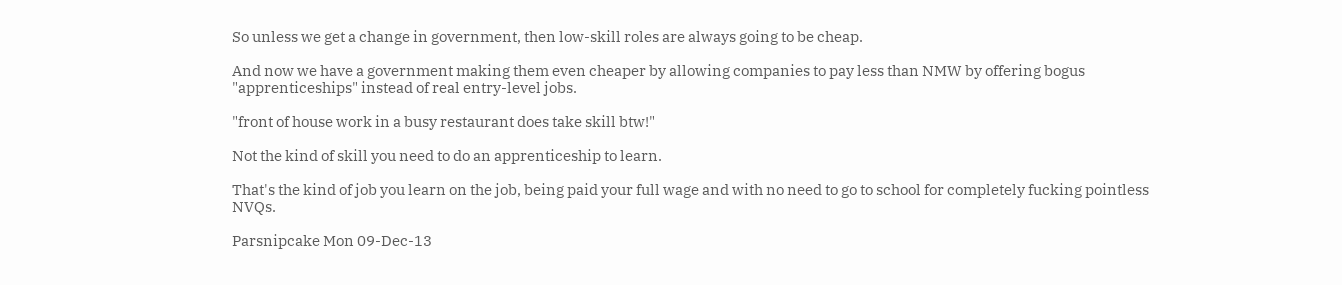So unless we get a change in government, then low-skill roles are always going to be cheap.

And now we have a government making them even cheaper by allowing companies to pay less than NMW by offering bogus "apprenticeships" instead of real entry-level jobs.

"front of house work in a busy restaurant does take skill btw!"

Not the kind of skill you need to do an apprenticeship to learn.

That's the kind of job you learn on the job, being paid your full wage and with no need to go to school for completely fucking pointless NVQs.

Parsnipcake Mon 09-Dec-13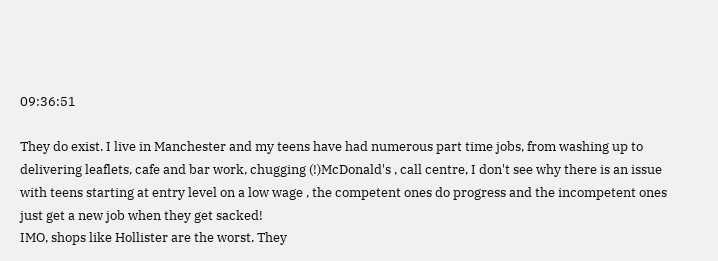09:36:51

They do exist. I live in Manchester and my teens have had numerous part time jobs, from washing up to delivering leaflets, cafe and bar work, chugging (!)McDonald's , call centre, I don't see why there is an issue with teens starting at entry level on a low wage , the competent ones do progress and the incompetent ones just get a new job when they get sacked!
IMO, shops like Hollister are the worst. They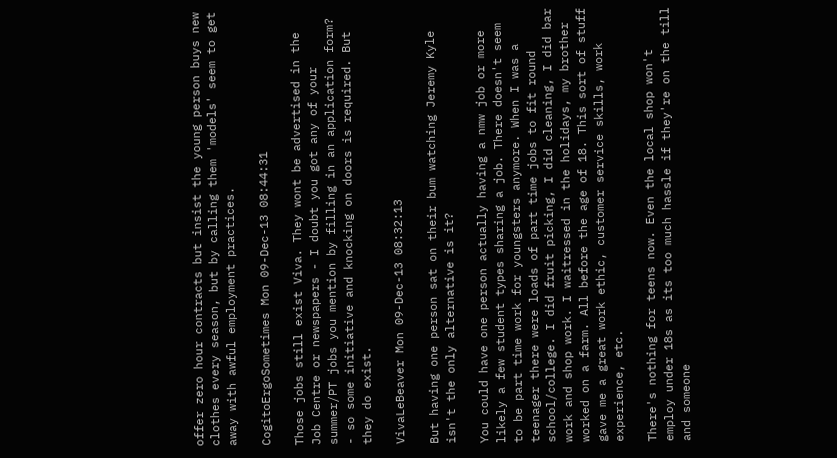offer zero hour contracts but insist the young person buys new clothes every season, but by calling them 'models' seem to get away with awful employment practices.

CogitoErgoSometimes Mon 09-Dec-13 08:44:31

Those jobs still exist Viva. They wont be advertised in the Job Centre or newspapers - I doubt you got any of your summer/PT jobs you mention by filling in an application form? - so some initiative and knocking on doors is required. But they do exist.

VivaLeBeaver Mon 09-Dec-13 08:32:13

But having one person sat on their bum watching Jeremy Kyle isn't the only alternative is it?

You could have one person actually having a nmw job or more likely a few student types sharing a job. There doesn't seem to be part time work for youngsters anymore. When I was a teenager there were loads of part time jobs to fit round school/college. I did fruit picking, I did cleaning, I did bar work and shop work. I waitressed in the holidays, my brother worked on a farm. All before the age of 18. This sort of stuff gave me a great work ethic, customer service skills, work experience, etc.

There's nothing for teens now. Even the local shop won't employ under 18s as its too much hassle if they're on the till and someone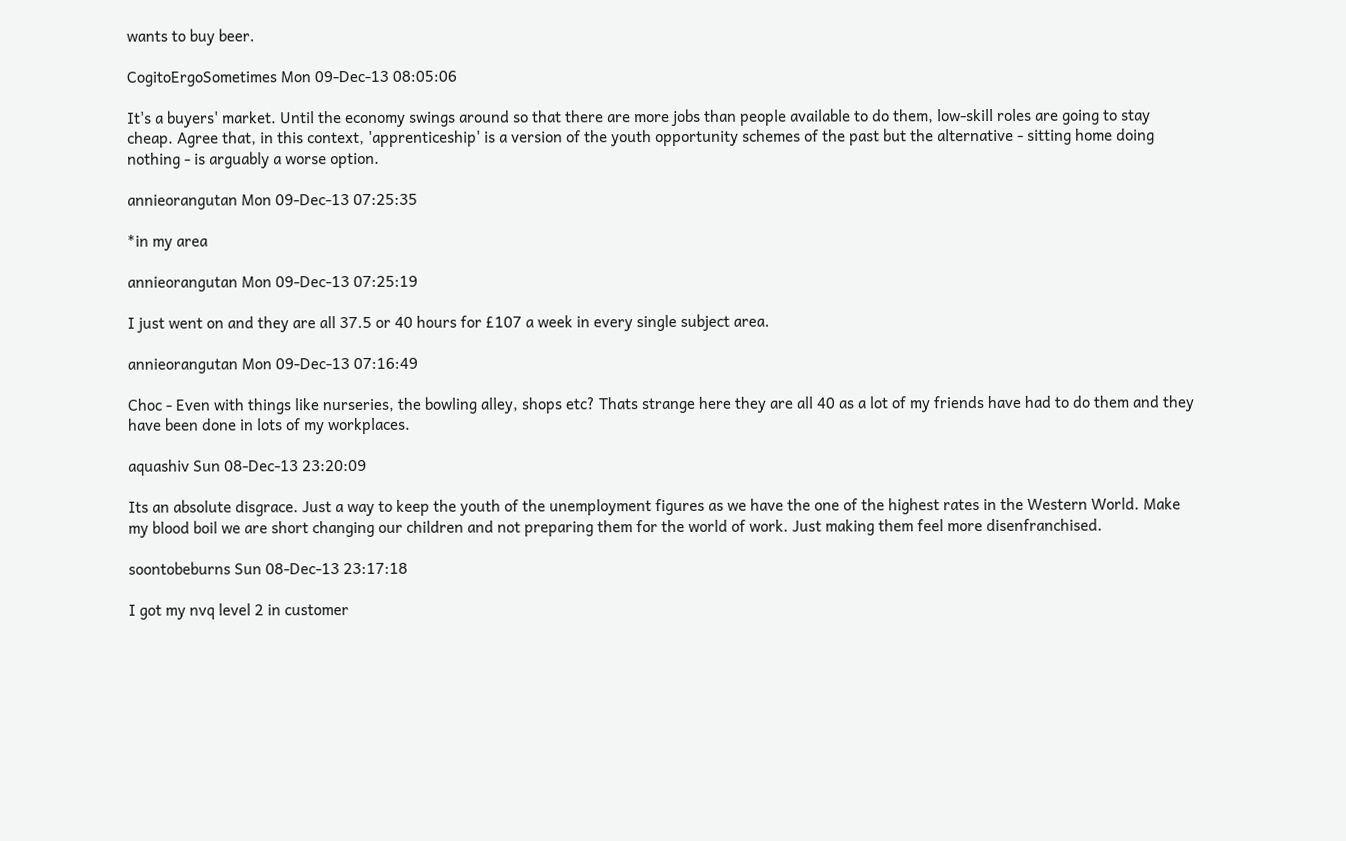wants to buy beer.

CogitoErgoSometimes Mon 09-Dec-13 08:05:06

It's a buyers' market. Until the economy swings around so that there are more jobs than people available to do them, low-skill roles are going to stay cheap. Agree that, in this context, 'apprenticeship' is a version of the youth opportunity schemes of the past but the alternative - sitting home doing nothing - is arguably a worse option.

annieorangutan Mon 09-Dec-13 07:25:35

*in my area

annieorangutan Mon 09-Dec-13 07:25:19

I just went on and they are all 37.5 or 40 hours for £107 a week in every single subject area.

annieorangutan Mon 09-Dec-13 07:16:49

Choc - Even with things like nurseries, the bowling alley, shops etc? Thats strange here they are all 40 as a lot of my friends have had to do them and they have been done in lots of my workplaces.

aquashiv Sun 08-Dec-13 23:20:09

Its an absolute disgrace. Just a way to keep the youth of the unemployment figures as we have the one of the highest rates in the Western World. Make my blood boil we are short changing our children and not preparing them for the world of work. Just making them feel more disenfranchised.

soontobeburns Sun 08-Dec-13 23:17:18

I got my nvq level 2 in customer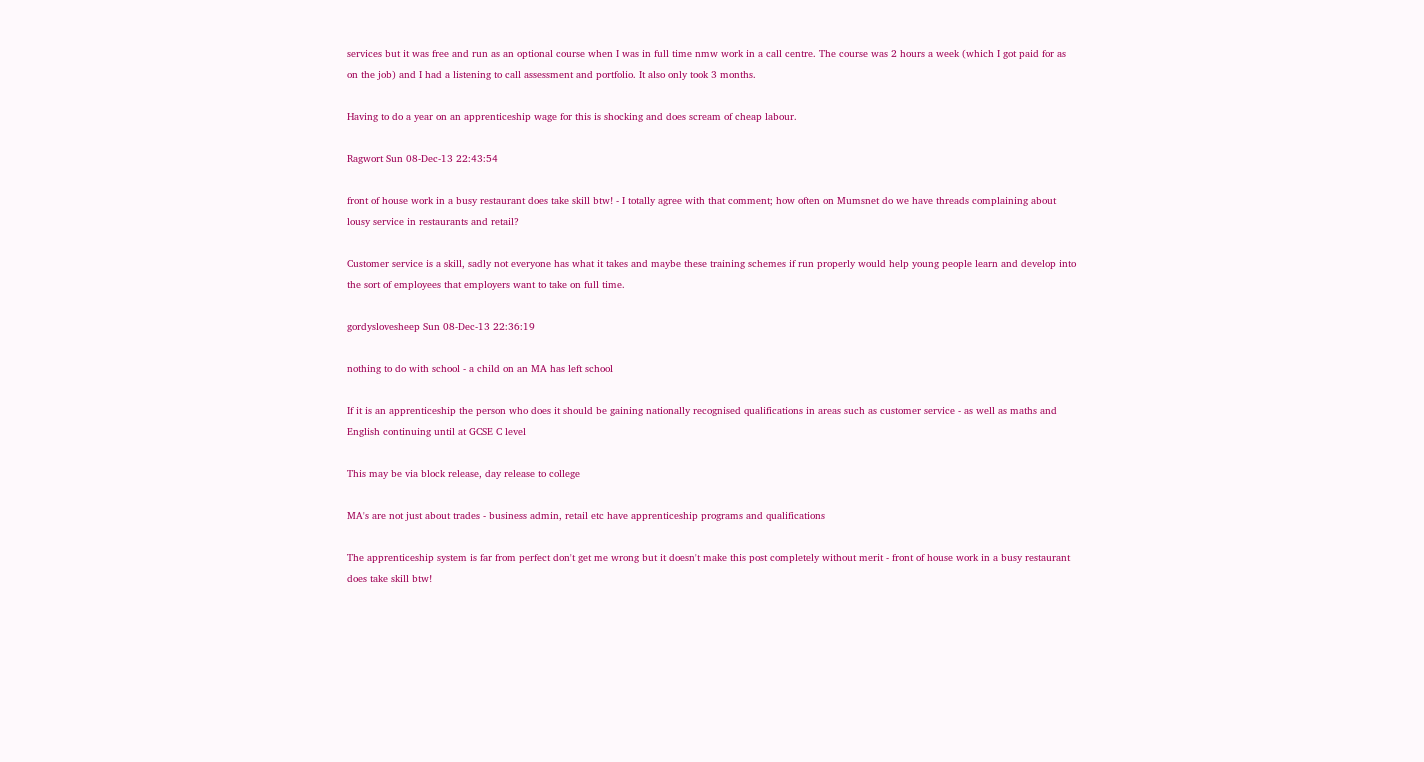services but it was free and run as an optional course when I was in full time nmw work in a call centre. The course was 2 hours a week (which I got paid for as on the job) and I had a listening to call assessment and portfolio. It also only took 3 months.

Having to do a year on an apprenticeship wage for this is shocking and does scream of cheap labour.

Ragwort Sun 08-Dec-13 22:43:54

front of house work in a busy restaurant does take skill btw! - I totally agree with that comment; how often on Mumsnet do we have threads complaining about lousy service in restaurants and retail?

Customer service is a skill, sadly not everyone has what it takes and maybe these training schemes if run properly would help young people learn and develop into the sort of employees that employers want to take on full time.

gordyslovesheep Sun 08-Dec-13 22:36:19

nothing to do with school - a child on an MA has left school

If it is an apprenticeship the person who does it should be gaining nationally recognised qualifications in areas such as customer service - as well as maths and English continuing until at GCSE C level

This may be via block release, day release to college

MA's are not just about trades - business admin, retail etc have apprenticeship programs and qualifications

The apprenticeship system is far from perfect don't get me wrong but it doesn't make this post completely without merit - front of house work in a busy restaurant does take skill btw!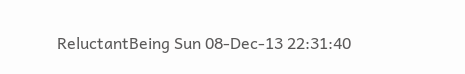ReluctantBeing Sun 08-Dec-13 22:31:40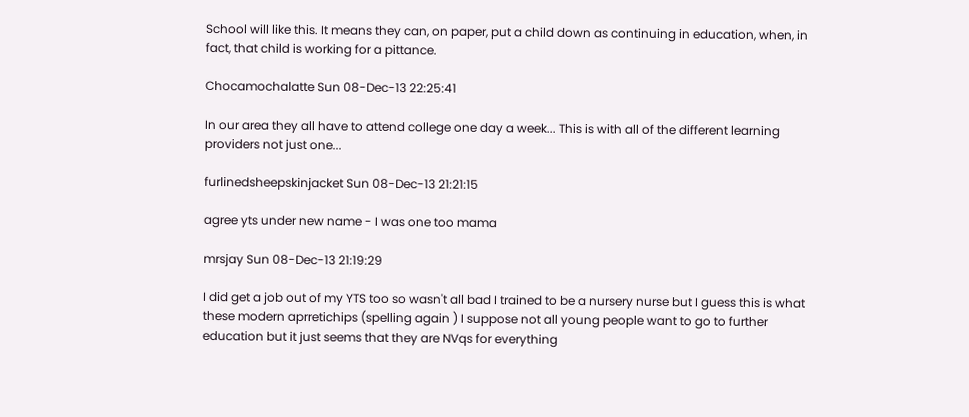School will like this. It means they can, on paper, put a child down as continuing in education, when, in fact, that child is working for a pittance.

Chocamochalatte Sun 08-Dec-13 22:25:41

In our area they all have to attend college one day a week... This is with all of the different learning providers not just one...

furlinedsheepskinjacket Sun 08-Dec-13 21:21:15

agree yts under new name - I was one too mama

mrsjay Sun 08-Dec-13 21:19:29

I did get a job out of my YTS too so wasn't all bad I trained to be a nursery nurse but I guess this is what these modern aprretichips (spelling again ) I suppose not all young people want to go to further education but it just seems that they are NVqs for everything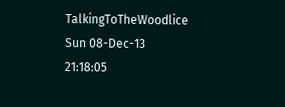TalkingToTheWoodlice Sun 08-Dec-13 21:18:05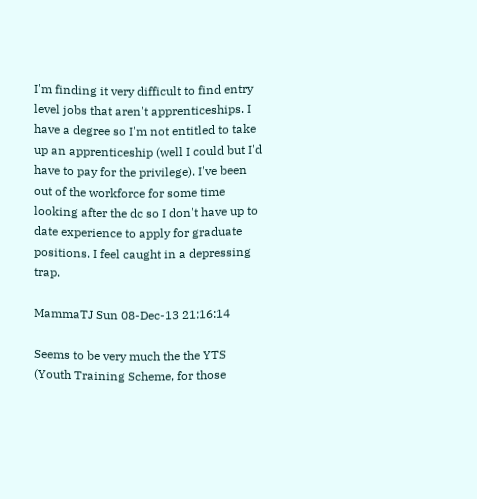I'm finding it very difficult to find entry level jobs that aren't apprenticeships. I have a degree so I'm not entitled to take up an apprenticeship (well I could but I'd have to pay for the privilege). I've been out of the workforce for some time looking after the dc so I don't have up to date experience to apply for graduate positions. I feel caught in a depressing trap.

MammaTJ Sun 08-Dec-13 21:16:14

Seems to be very much the the YTS (Youth Training Scheme, for those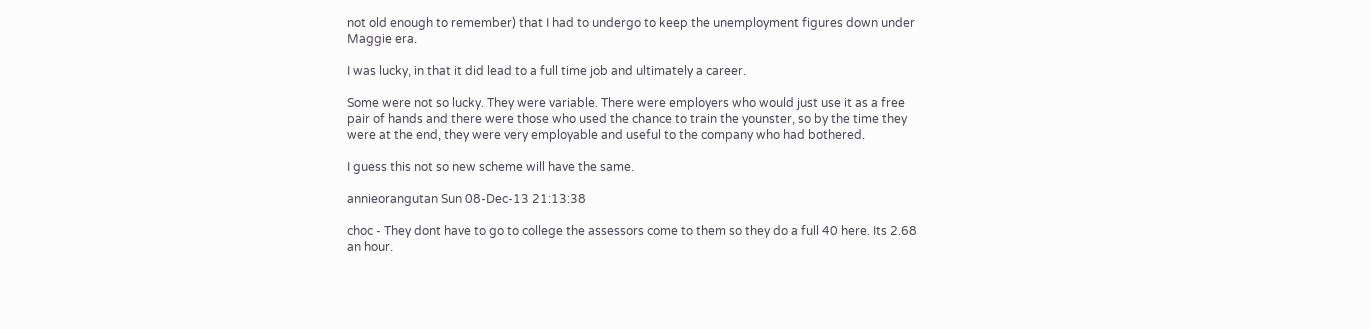not old enough to remember) that I had to undergo to keep the unemployment figures down under Maggie era.

I was lucky, in that it did lead to a full time job and ultimately a career.

Some were not so lucky. They were variable. There were employers who would just use it as a free pair of hands and there were those who used the chance to train the younster, so by the time they were at the end, they were very employable and useful to the company who had bothered.

I guess this not so new scheme will have the same.

annieorangutan Sun 08-Dec-13 21:13:38

choc - They dont have to go to college the assessors come to them so they do a full 40 here. Its 2.68 an hour.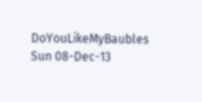DoYouLikeMyBaubles Sun 08-Dec-13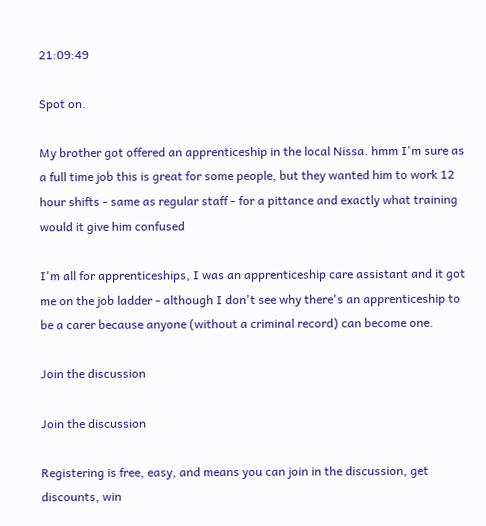21:09:49

Spot on.

My brother got offered an apprenticeship in the local Nissa. hmm I'm sure as a full time job this is great for some people, but they wanted him to work 12 hour shifts - same as regular staff - for a pittance and exactly what training would it give him confused

I'm all for apprenticeships, I was an apprenticeship care assistant and it got me on the job ladder - although I don't see why there's an apprenticeship to be a carer because anyone (without a criminal record) can become one.

Join the discussion

Join the discussion

Registering is free, easy, and means you can join in the discussion, get discounts, win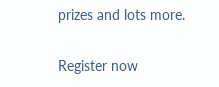prizes and lots more.

Register now